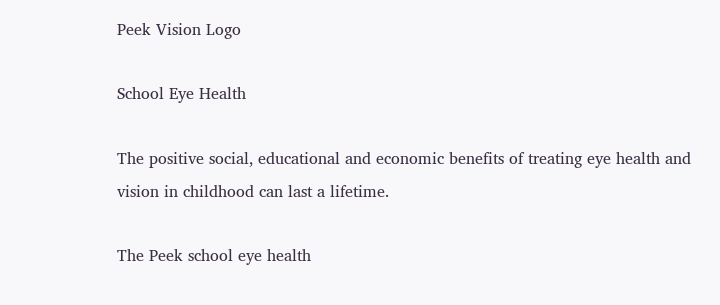Peek Vision Logo

School Eye Health

The positive social, educational and economic benefits of treating eye health and vision in childhood can last a lifetime.

The Peek school eye health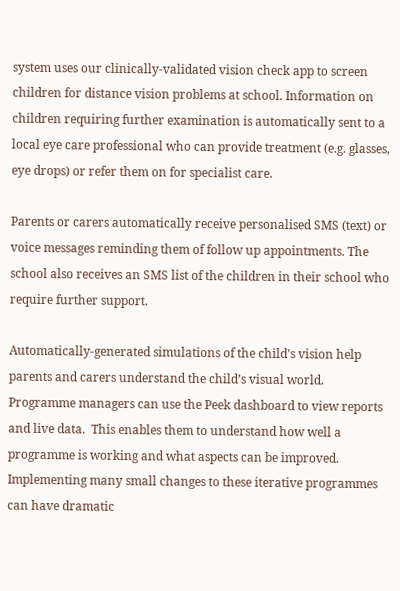system uses our clinically-validated vision check app to screen children for distance vision problems at school. Information on children requiring further examination is automatically sent to a local eye care professional who can provide treatment (e.g. glasses, eye drops) or refer them on for specialist care.

Parents or carers automatically receive personalised SMS (text) or voice messages reminding them of follow up appointments. The school also receives an SMS list of the children in their school who require further support.

Automatically-generated simulations of the child's vision help parents and carers understand the child’s visual world. Programme managers can use the Peek dashboard to view reports and live data.  This enables them to understand how well a programme is working and what aspects can be improved. Implementing many small changes to these iterative programmes can have dramatic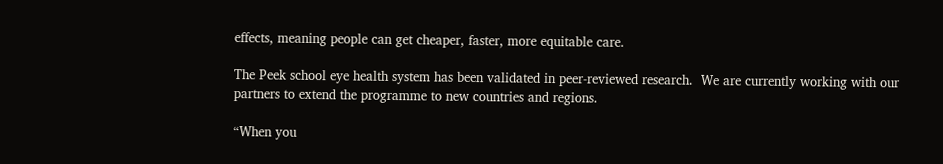effects, meaning people can get cheaper, faster, more equitable care.

The Peek school eye health system has been validated in peer-reviewed research.  We are currently working with our partners to extend the programme to new countries and regions.

“When you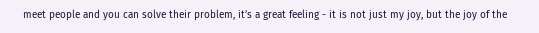meet people and you can solve their problem, it’s a great feeling - it is not just my joy, but the joy of the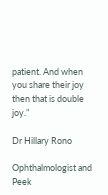patient. And when you share their joy then that is double joy.”

Dr Hillary Rono

Ophthalmologist and Peek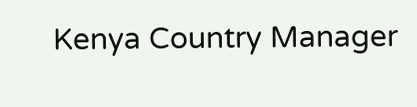Kenya Country Manager